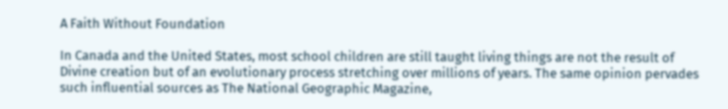A Faith Without Foundation

In Canada and the United States, most school children are still taught living things are not the result of Divine creation but of an evolutionary process stretching over millions of years. The same opinion pervades such influential sources as The National Geographic Magazine,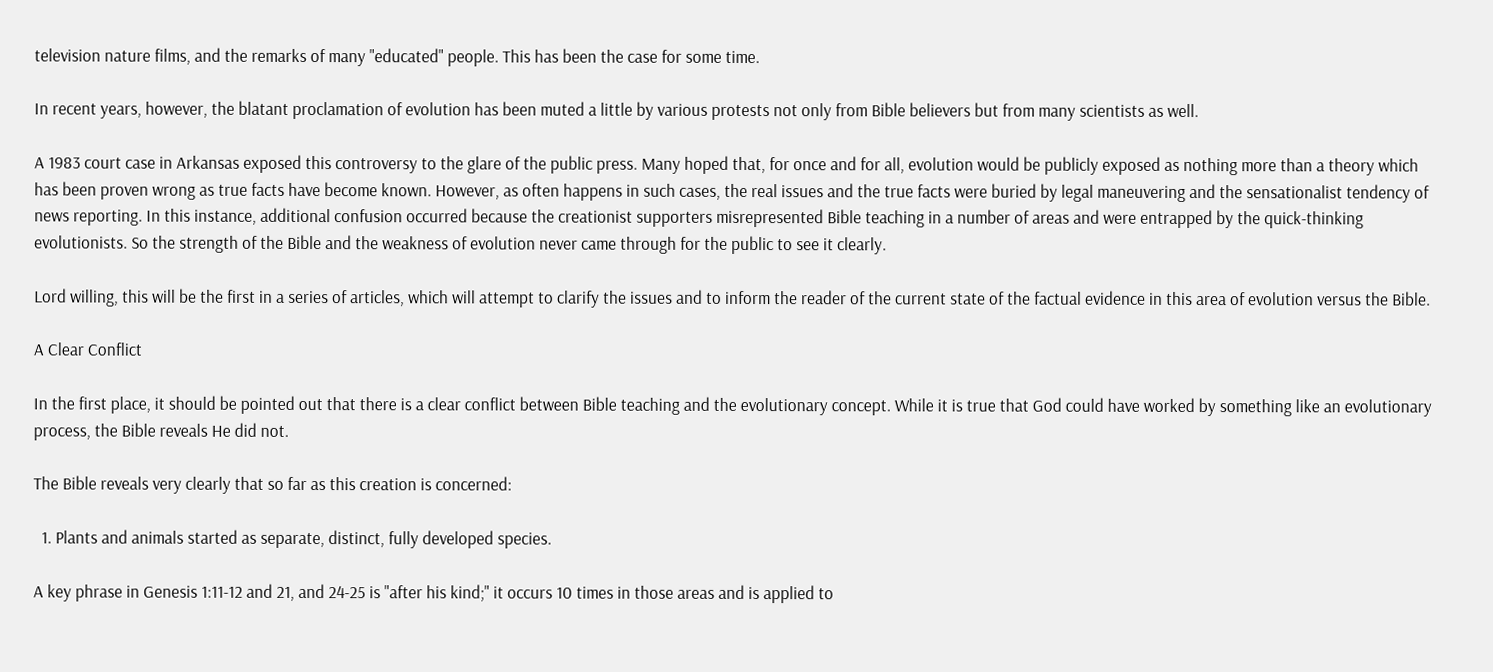television nature films, and the remarks of many "educated" people. This has been the case for some time.

In recent years, however, the blatant proclamation of evolution has been muted a little by various protests not only from Bible believers but from many scientists as well.

A 1983 court case in Arkansas exposed this controversy to the glare of the public press. Many hoped that, for once and for all, evolution would be publicly exposed as nothing more than a theory which has been proven wrong as true facts have become known. However, as often happens in such cases, the real issues and the true facts were buried by legal maneuvering and the sensationalist tendency of news reporting. In this instance, additional confusion occurred because the creationist supporters misrepresented Bible teaching in a number of areas and were entrapped by the quick-thinking evolutionists. So the strength of the Bible and the weakness of evolution never came through for the public to see it clearly.

Lord willing, this will be the first in a series of articles, which will attempt to clarify the issues and to inform the reader of the current state of the factual evidence in this area of evolution versus the Bible.

A Clear Conflict

In the first place, it should be pointed out that there is a clear conflict between Bible teaching and the evolutionary concept. While it is true that God could have worked by something like an evolutionary process, the Bible reveals He did not.

The Bible reveals very clearly that so far as this creation is concerned:

  1. Plants and animals started as separate, distinct, fully developed species.

A key phrase in Genesis 1:11-12 and 21, and 24-25 is "after his kind;" it occurs 10 times in those areas and is applied to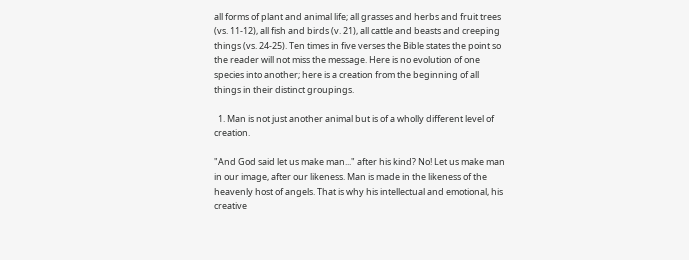all forms of plant and animal life; all grasses and herbs and fruit trees (vs. 11-12), all fish and birds (v. 21), all cattle and beasts and creeping things (vs. 24-25). Ten times in five verses the Bible states the point so the reader will not miss the message. Here is no evolution of one species into another; here is a creation from the beginning of all things in their distinct groupings.

  1. Man is not just another animal but is of a wholly different level of creation.

"And God said let us make man..." after his kind? No! Let us make man in our image, after our likeness. Man is made in the likeness of the heavenly host of angels. That is why his intellectual and emotional, his creative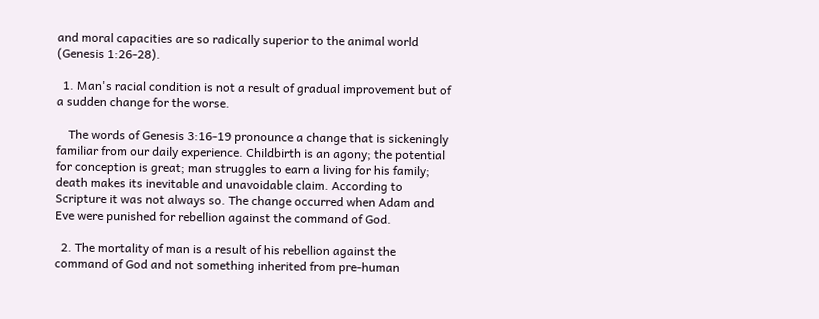and moral capacities are so radically superior to the animal world (Genesis 1:26-28).

  1. Man's racial condition is not a result of gradual improvement but of a sudden change for the worse.

    The words of Genesis 3:16-19 pronounce a change that is sickeningly familiar from our daily experience. Childbirth is an agony; the potential for conception is great; man struggles to earn a living for his family; death makes its inevitable and unavoidable claim. According to Scripture it was not always so. The change occurred when Adam and Eve were punished for rebellion against the command of God.

  2. The mortality of man is a result of his rebellion against the command of God and not something inherited from pre-human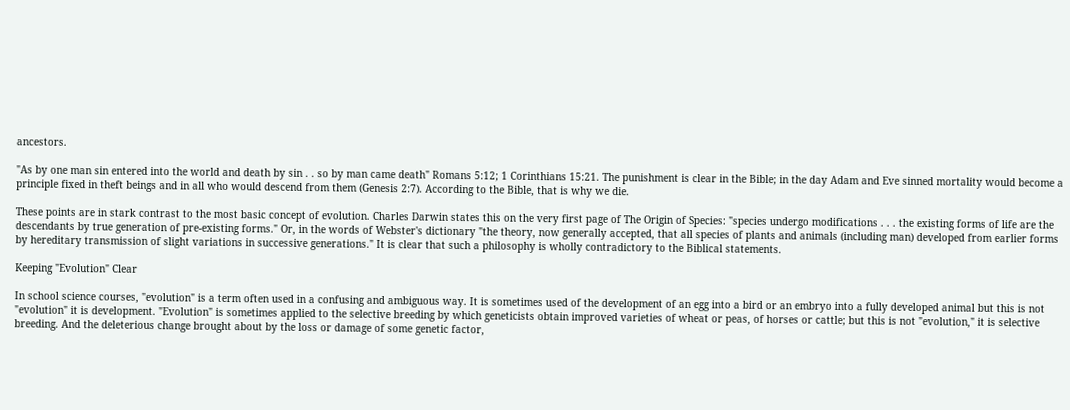ancestors.

"As by one man sin entered into the world and death by sin . . so by man came death" Romans 5:12; 1 Corinthians 15:21. The punishment is clear in the Bible; in the day Adam and Eve sinned mortality would become a principle fixed in theft beings and in all who would descend from them (Genesis 2:7). According to the Bible, that is why we die.

These points are in stark contrast to the most basic concept of evolution. Charles Darwin states this on the very first page of The Origin of Species: "species undergo modifications . . . the existing forms of life are the descendants by true generation of pre-existing forms." Or, in the words of Webster's dictionary "the theory, now generally accepted, that all species of plants and animals (including man) developed from earlier forms by hereditary transmission of slight variations in successive generations." It is clear that such a philosophy is wholly contradictory to the Biblical statements.

Keeping "Evolution" Clear

In school science courses, "evolution" is a term often used in a confusing and ambiguous way. It is sometimes used of the development of an egg into a bird or an embryo into a fully developed animal but this is not "evolution" it is development. "Evolution" is sometimes applied to the selective breeding by which geneticists obtain improved varieties of wheat or peas, of horses or cattle; but this is not "evolution," it is selective breeding. And the deleterious change brought about by the loss or damage of some genetic factor,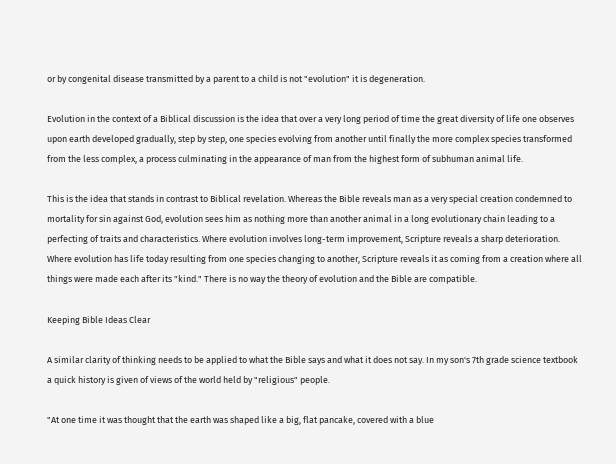or by congenital disease transmitted by a parent to a child is not "evolution" it is degeneration.

Evolution in the context of a Biblical discussion is the idea that over a very long period of time the great diversity of life one observes upon earth developed gradually, step by step, one species evolving from another until finally the more complex species transformed from the less complex, a process culminating in the appearance of man from the highest form of subhuman animal life.

This is the idea that stands in contrast to Biblical revelation. Whereas the Bible reveals man as a very special creation condemned to mortality for sin against God, evolution sees him as nothing more than another animal in a long evolutionary chain leading to a perfecting of traits and characteristics. Where evolution involves long-term improvement, Scripture reveals a sharp deterioration. Where evolution has life today resulting from one species changing to another, Scripture reveals it as coming from a creation where all things were made each after its "kind." There is no way the theory of evolution and the Bible are compatible.

Keeping Bible Ideas Clear

A similar clarity of thinking needs to be applied to what the Bible says and what it does not say. In my son's 7th grade science textbook a quick history is given of views of the world held by "religious" people.

"At one time it was thought that the earth was shaped like a big, flat pancake, covered with a blue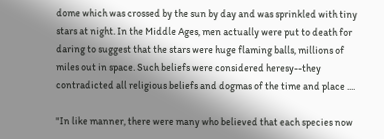dome which was crossed by the sun by day and was sprinkled with tiny stars at night. In the Middle Ages, men actually were put to death for daring to suggest that the stars were huge flaming balls, millions of miles out in space. Such beliefs were considered heresy--they contradicted all religious beliefs and dogmas of the time and place ....

"In like manner, there were many who believed that each species now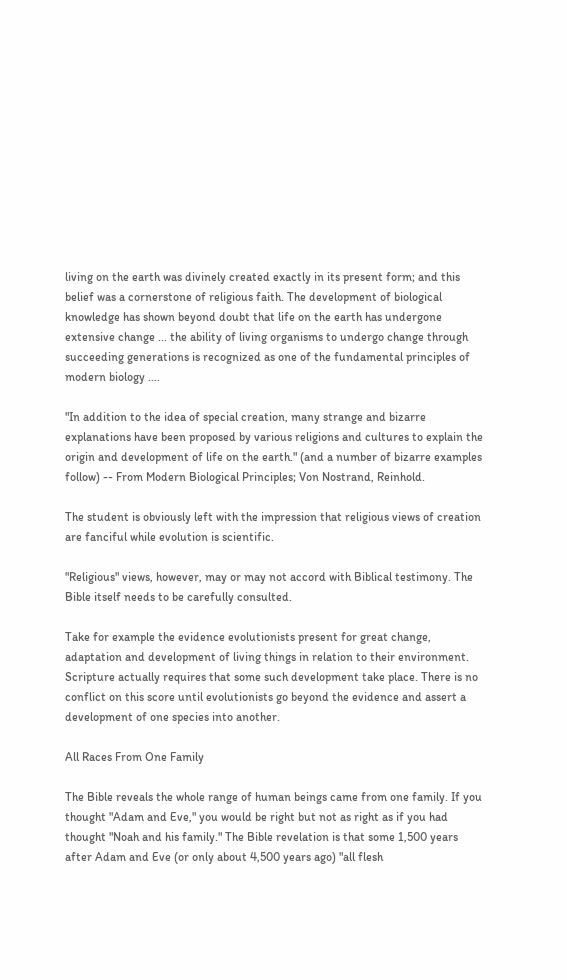living on the earth was divinely created exactly in its present form; and this belief was a cornerstone of religious faith. The development of biological knowledge has shown beyond doubt that life on the earth has undergone extensive change ... the ability of living organisms to undergo change through succeeding generations is recognized as one of the fundamental principles of modern biology ....

"In addition to the idea of special creation, many strange and bizarre explanations have been proposed by various religions and cultures to explain the origin and development of life on the earth." (and a number of bizarre examples follow) -- From Modern Biological Principles; Von Nostrand, Reinhold.

The student is obviously left with the impression that religious views of creation are fanciful while evolution is scientific.

"Religious" views, however, may or may not accord with Biblical testimony. The Bible itself needs to be carefully consulted.

Take for example the evidence evolutionists present for great change, adaptation and development of living things in relation to their environment. Scripture actually requires that some such development take place. There is no conflict on this score until evolutionists go beyond the evidence and assert a development of one species into another.

All Races From One Family

The Bible reveals the whole range of human beings came from one family. If you thought "Adam and Eve," you would be right but not as right as if you had thought "Noah and his family." The Bible revelation is that some 1,500 years after Adam and Eve (or only about 4,500 years ago) "all flesh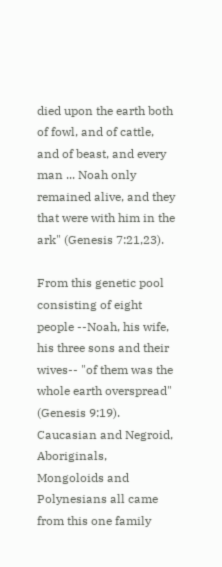died upon the earth both of fowl, and of cattle, and of beast, and every man ... Noah only remained alive, and they that were with him in the ark" (Genesis 7:21,23).

From this genetic pool consisting of eight people --Noah, his wife, his three sons and their wives-- "of them was the whole earth overspread" (Genesis 9:19). Caucasian and Negroid, Aboriginals, Mongoloids and Polynesians all came from this one family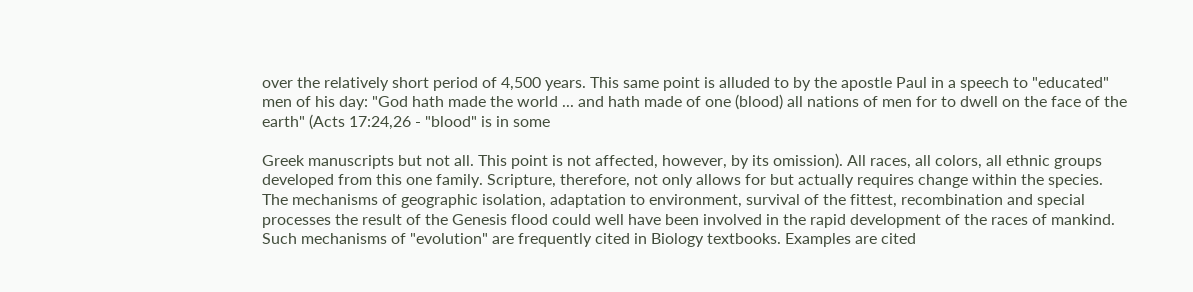over the relatively short period of 4,500 years. This same point is alluded to by the apostle Paul in a speech to "educated" men of his day: "God hath made the world ... and hath made of one (blood) all nations of men for to dwell on the face of the earth" (Acts 17:24,26 - "blood" is in some

Greek manuscripts but not all. This point is not affected, however, by its omission). All races, all colors, all ethnic groups developed from this one family. Scripture, therefore, not only allows for but actually requires change within the species. The mechanisms of geographic isolation, adaptation to environment, survival of the fittest, recombination and special processes the result of the Genesis flood could well have been involved in the rapid development of the races of mankind. Such mechanisms of "evolution" are frequently cited in Biology textbooks. Examples are cited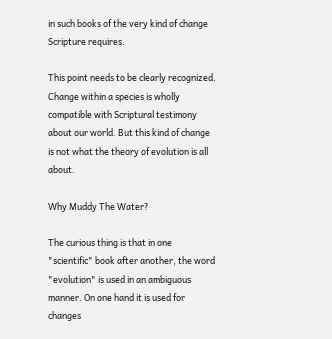in such books of the very kind of change Scripture requires.

This point needs to be clearly recognized. Change within a species is wholly compatible with Scriptural testimony about our world. But this kind of change is not what the theory of evolution is all about.

Why Muddy The Water?

The curious thing is that in one "scientific" book after another, the word "evolution" is used in an ambiguous manner. On one hand it is used for changes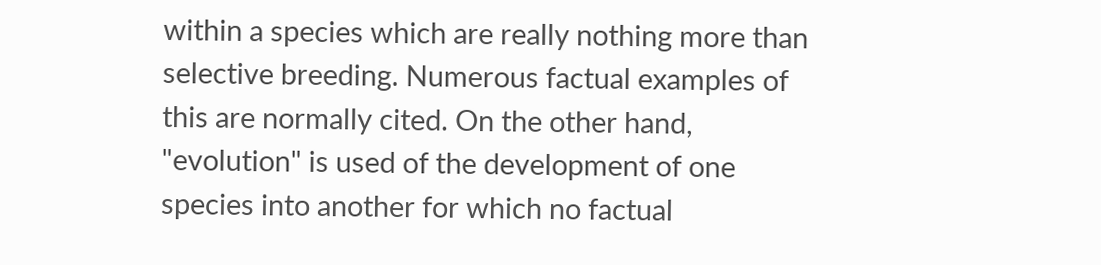within a species which are really nothing more than selective breeding. Numerous factual examples of this are normally cited. On the other hand, "evolution" is used of the development of one species into another for which no factual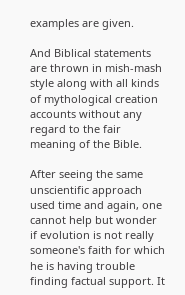examples are given.

And Biblical statements are thrown in mish-mash style along with all kinds of mythological creation accounts without any regard to the fair meaning of the Bible.

After seeing the same unscientific approach used time and again, one cannot help but wonder if evolution is not really someone's faith for which he is having trouble finding factual support. It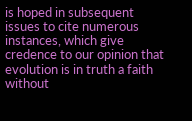is hoped in subsequent issues to cite numerous instances, which give credence to our opinion that evolution is in truth a faith without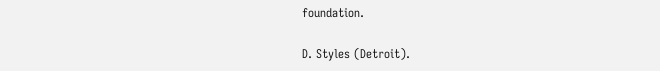foundation.

D. Styles (Detroit).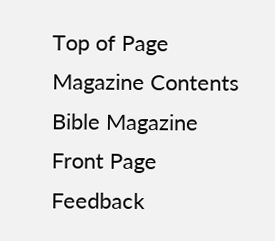Top of Page Magazine Contents Bible Magazine Front Page Feedback